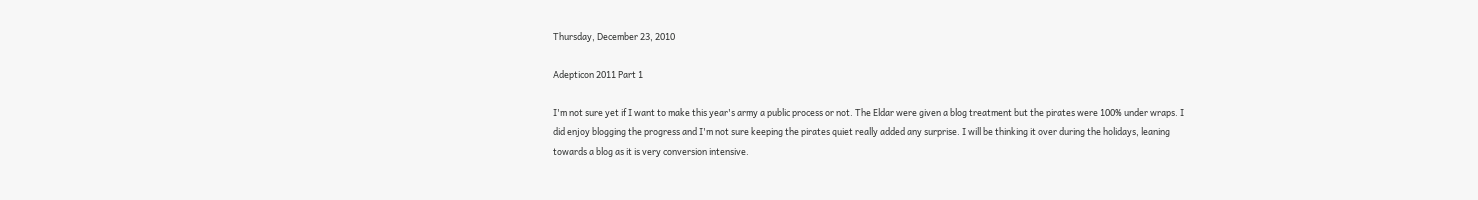Thursday, December 23, 2010

Adepticon 2011 Part 1

I'm not sure yet if I want to make this year's army a public process or not. The Eldar were given a blog treatment but the pirates were 100% under wraps. I did enjoy blogging the progress and I'm not sure keeping the pirates quiet really added any surprise. I will be thinking it over during the holidays, leaning towards a blog as it is very conversion intensive.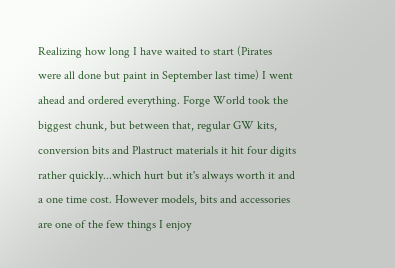Realizing how long I have waited to start (Pirates were all done but paint in September last time) I went ahead and ordered everything. Forge World took the biggest chunk, but between that, regular GW kits, conversion bits and Plastruct materials it hit four digits rather quickly...which hurt but it's always worth it and a one time cost. However models, bits and accessories are one of the few things I enjoy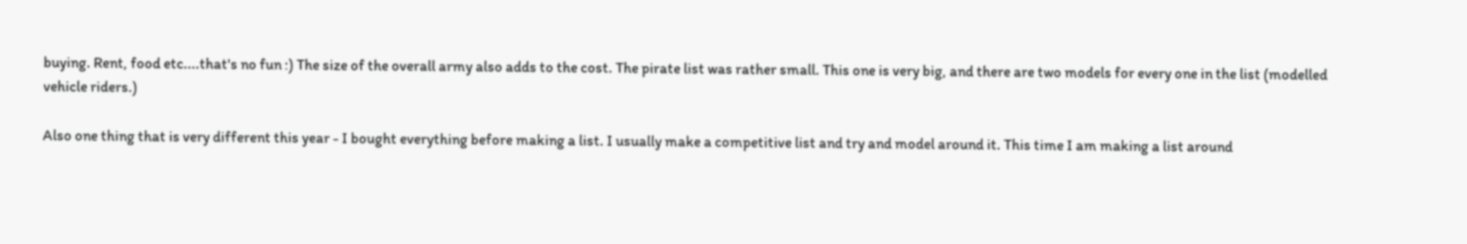buying. Rent, food etc....that's no fun :) The size of the overall army also adds to the cost. The pirate list was rather small. This one is very big, and there are two models for every one in the list (modelled vehicle riders.)

Also one thing that is very different this year - I bought everything before making a list. I usually make a competitive list and try and model around it. This time I am making a list around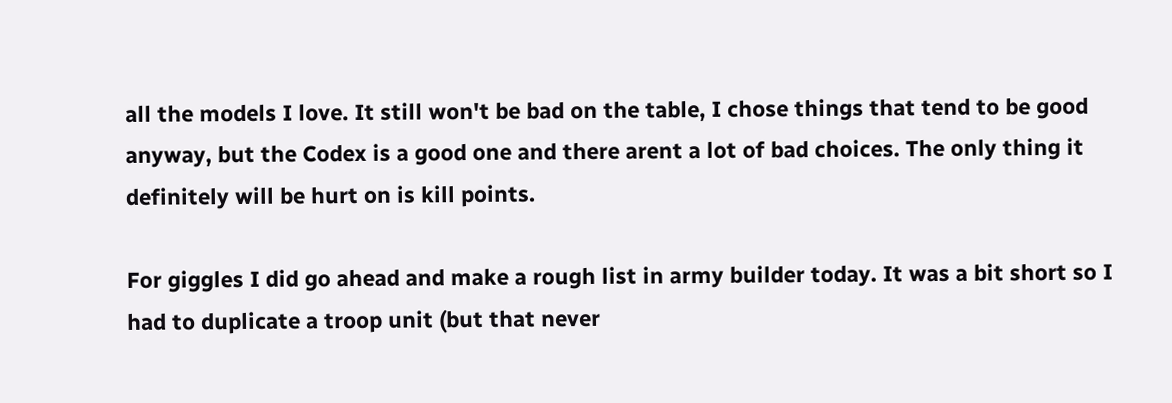all the models I love. It still won't be bad on the table, I chose things that tend to be good anyway, but the Codex is a good one and there arent a lot of bad choices. The only thing it definitely will be hurt on is kill points.

For giggles I did go ahead and make a rough list in army builder today. It was a bit short so I had to duplicate a troop unit (but that never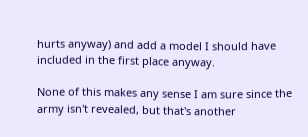hurts anyway) and add a model I should have included in the first place anyway.

None of this makes any sense I am sure since the army isn't revealed, but that's another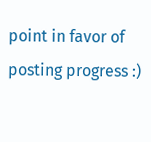point in favor of posting progress :)